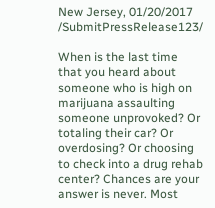New Jersey, 01/20/2017 /SubmitPressRelease123/

When is the last time that you heard about someone who is high on marijuana assaulting someone unprovoked? Or totaling their car? Or overdosing? Or choosing to check into a drug rehab center? Chances are your answer is never. Most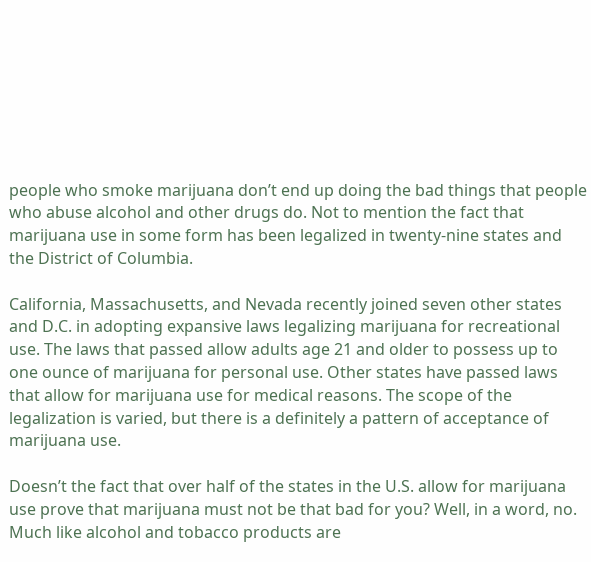people who smoke marijuana don’t end up doing the bad things that people who abuse alcohol and other drugs do. Not to mention the fact that marijuana use in some form has been legalized in twenty-nine states and the District of Columbia.

California, Massachusetts, and Nevada recently joined seven other states and D.C. in adopting expansive laws legalizing marijuana for recreational use. The laws that passed allow adults age 21 and older to possess up to one ounce of marijuana for personal use. Other states have passed laws that allow for marijuana use for medical reasons. The scope of the legalization is varied, but there is a definitely a pattern of acceptance of marijuana use.

Doesn’t the fact that over half of the states in the U.S. allow for marijuana use prove that marijuana must not be that bad for you? Well, in a word, no. Much like alcohol and tobacco products are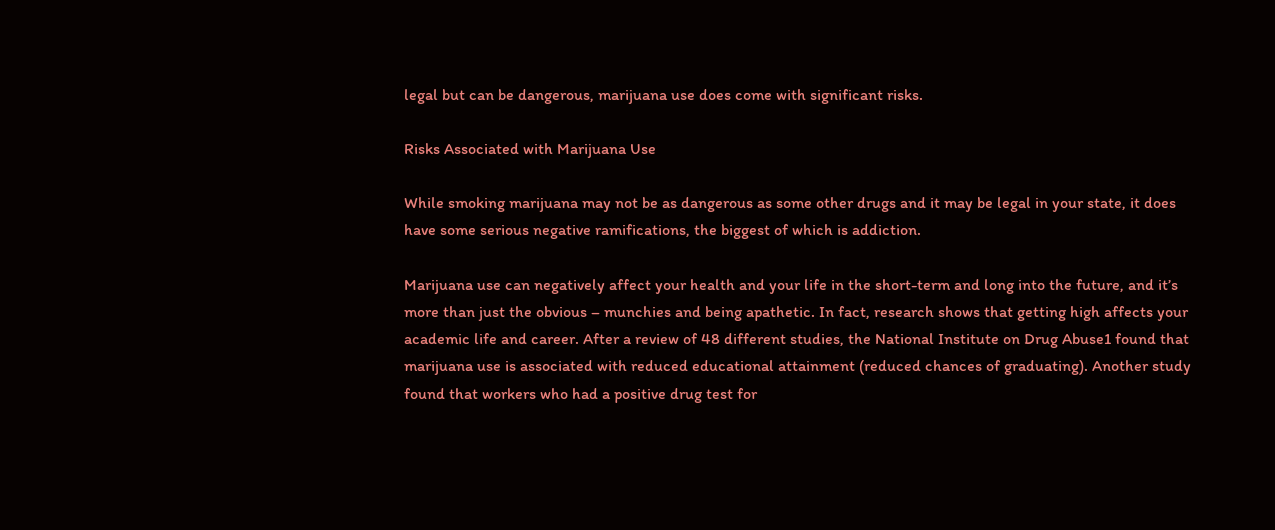legal but can be dangerous, marijuana use does come with significant risks.

Risks Associated with Marijuana Use

While smoking marijuana may not be as dangerous as some other drugs and it may be legal in your state, it does have some serious negative ramifications, the biggest of which is addiction.

Marijuana use can negatively affect your health and your life in the short-term and long into the future, and it’s more than just the obvious – munchies and being apathetic. In fact, research shows that getting high affects your academic life and career. After a review of 48 different studies, the National Institute on Drug Abuse1 found that marijuana use is associated with reduced educational attainment (reduced chances of graduating). Another study found that workers who had a positive drug test for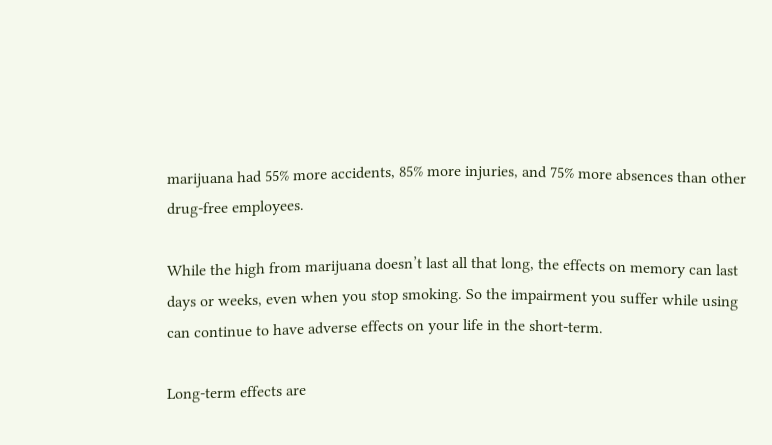marijuana had 55% more accidents, 85% more injuries, and 75% more absences than other drug-free employees.

While the high from marijuana doesn’t last all that long, the effects on memory can last days or weeks, even when you stop smoking. So the impairment you suffer while using can continue to have adverse effects on your life in the short-term.

Long-term effects are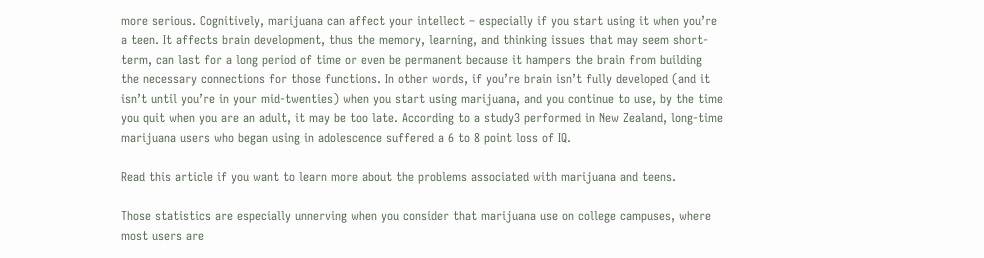more serious. Cognitively, marijuana can affect your intellect – especially if you start using it when you’re a teen. It affects brain development, thus the memory, learning, and thinking issues that may seem short-term, can last for a long period of time or even be permanent because it hampers the brain from building the necessary connections for those functions. In other words, if you’re brain isn’t fully developed (and it isn’t until you’re in your mid-twenties) when you start using marijuana, and you continue to use, by the time you quit when you are an adult, it may be too late. According to a study3 performed in New Zealand, long-time marijuana users who began using in adolescence suffered a 6 to 8 point loss of IQ.

Read this article if you want to learn more about the problems associated with marijuana and teens.

Those statistics are especially unnerving when you consider that marijuana use on college campuses, where most users are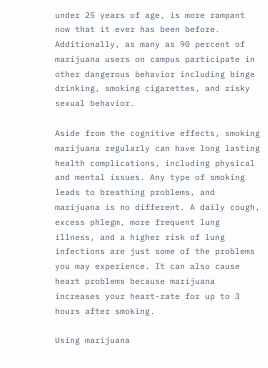under 25 years of age, is more rampant now that it ever has been before. Additionally, as many as 90 percent of marijuana users on campus participate in other dangerous behavior including binge drinking, smoking cigarettes, and risky sexual behavior.

Aside from the cognitive effects, smoking marijuana regularly can have long lasting health complications, including physical and mental issues. Any type of smoking leads to breathing problems, and marijuana is no different. A daily cough, excess phlegm, more frequent lung illness, and a higher risk of lung infections are just some of the problems you may experience. It can also cause heart problems because marijuana increases your heart-rate for up to 3 hours after smoking.

Using marijuana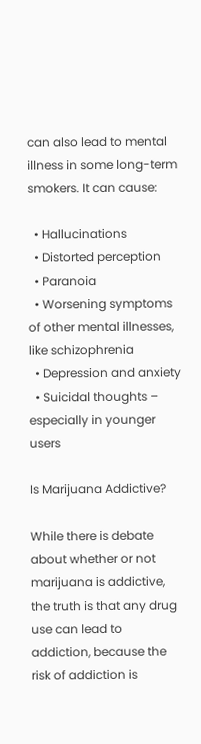can also lead to mental illness in some long-term smokers. It can cause:

  • Hallucinations
  • Distorted perception
  • Paranoia
  • Worsening symptoms of other mental illnesses, like schizophrenia
  • Depression and anxiety
  • Suicidal thoughts – especially in younger users

Is Marijuana Addictive?

While there is debate about whether or not marijuana is addictive, the truth is that any drug use can lead to addiction, because the risk of addiction is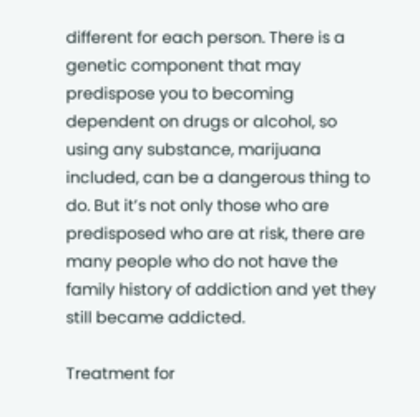different for each person. There is a genetic component that may predispose you to becoming dependent on drugs or alcohol, so using any substance, marijuana included, can be a dangerous thing to do. But it’s not only those who are predisposed who are at risk, there are many people who do not have the family history of addiction and yet they still became addicted.

Treatment for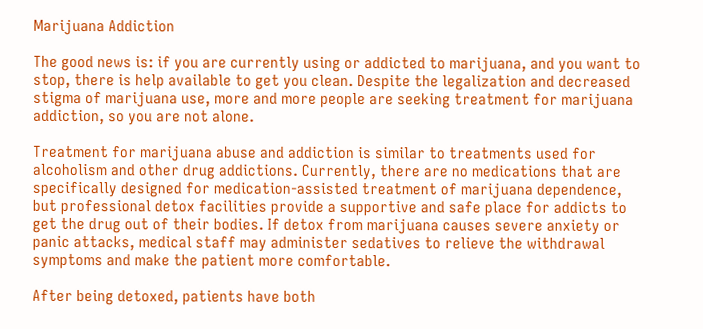Marijuana Addiction

The good news is: if you are currently using or addicted to marijuana, and you want to stop, there is help available to get you clean. Despite the legalization and decreased stigma of marijuana use, more and more people are seeking treatment for marijuana addiction, so you are not alone.

Treatment for marijuana abuse and addiction is similar to treatments used for alcoholism and other drug addictions. Currently, there are no medications that are specifically designed for medication-assisted treatment of marijuana dependence, but professional detox facilities provide a supportive and safe place for addicts to get the drug out of their bodies. If detox from marijuana causes severe anxiety or panic attacks, medical staff may administer sedatives to relieve the withdrawal symptoms and make the patient more comfortable.

After being detoxed, patients have both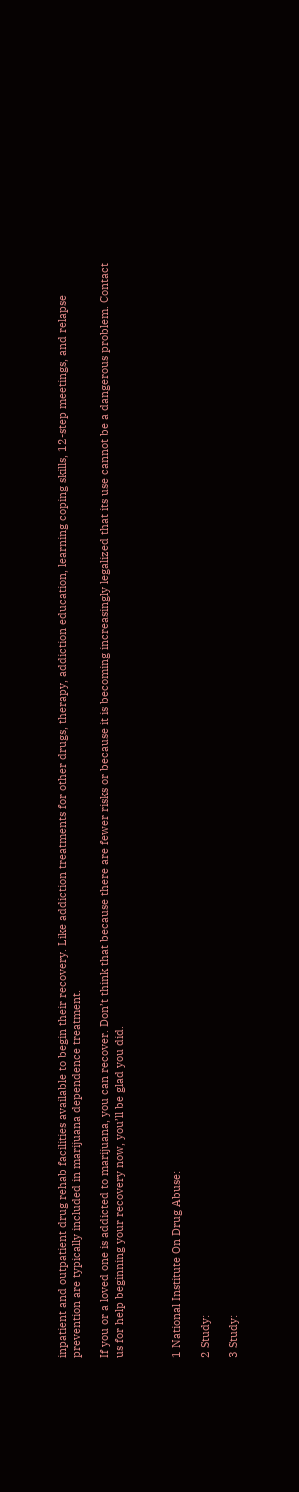inpatient and outpatient drug rehab facilities available to begin their recovery. Like addiction treatments for other drugs, therapy, addiction education, learning coping skills, 12-step meetings, and relapse prevention are typically included in marijuana dependence treatment.

If you or a loved one is addicted to marijuana, you can recover. Don’t think that because there are fewer risks or because it is becoming increasingly legalized that its use cannot be a dangerous problem. Contact us for help beginning your recovery now, you’ll be glad you did.



1 National Institute On Drug Abuse:

2 Study:

3 Study: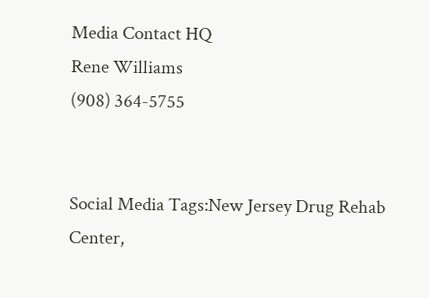Media Contact HQ
Rene Williams
(908) 364-5755


Social Media Tags:New Jersey Drug Rehab Center,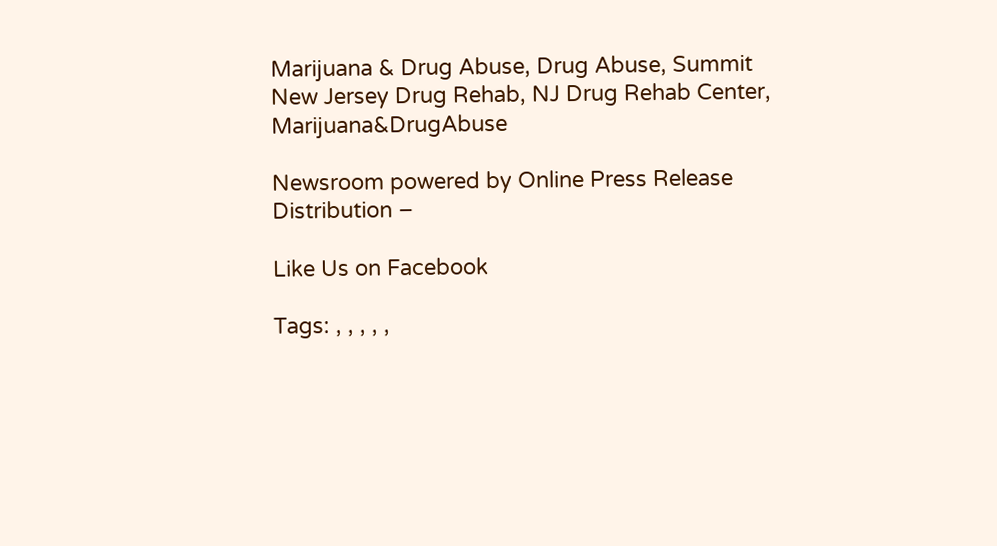Marijuana & Drug Abuse, Drug Abuse, Summit New Jersey Drug Rehab, NJ Drug Rehab Center, Marijuana&DrugAbuse

Newsroom powered by Online Press Release Distribution –

Like Us on Facebook

Tags: , , , , ,